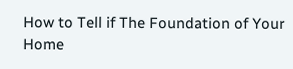How to Tell if The Foundation of Your Home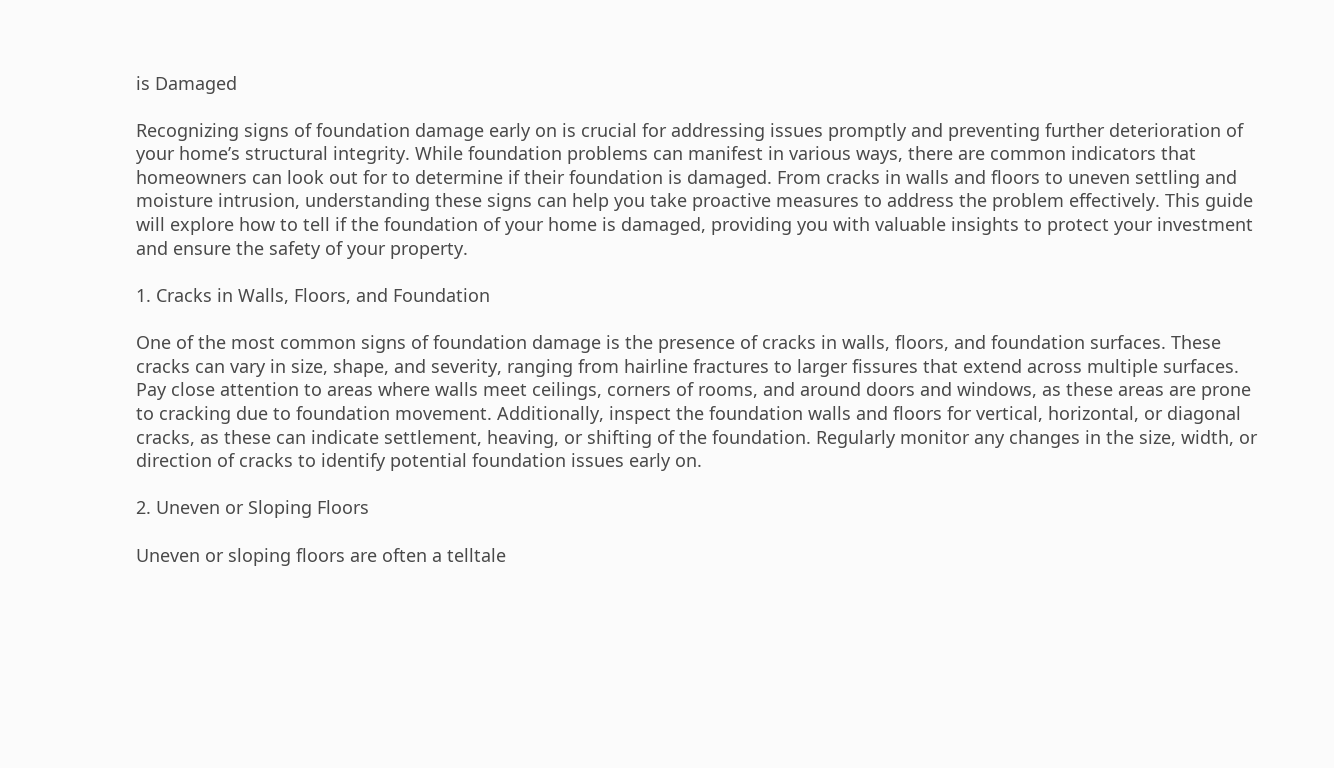is Damaged

Recognizing signs of foundation damage early on is crucial for addressing issues promptly and preventing further deterioration of your home’s structural integrity. While foundation problems can manifest in various ways, there are common indicators that homeowners can look out for to determine if their foundation is damaged. From cracks in walls and floors to uneven settling and moisture intrusion, understanding these signs can help you take proactive measures to address the problem effectively. This guide will explore how to tell if the foundation of your home is damaged, providing you with valuable insights to protect your investment and ensure the safety of your property.

1. Cracks in Walls, Floors, and Foundation

One of the most common signs of foundation damage is the presence of cracks in walls, floors, and foundation surfaces. These cracks can vary in size, shape, and severity, ranging from hairline fractures to larger fissures that extend across multiple surfaces. Pay close attention to areas where walls meet ceilings, corners of rooms, and around doors and windows, as these areas are prone to cracking due to foundation movement. Additionally, inspect the foundation walls and floors for vertical, horizontal, or diagonal cracks, as these can indicate settlement, heaving, or shifting of the foundation. Regularly monitor any changes in the size, width, or direction of cracks to identify potential foundation issues early on.

2. Uneven or Sloping Floors

Uneven or sloping floors are often a telltale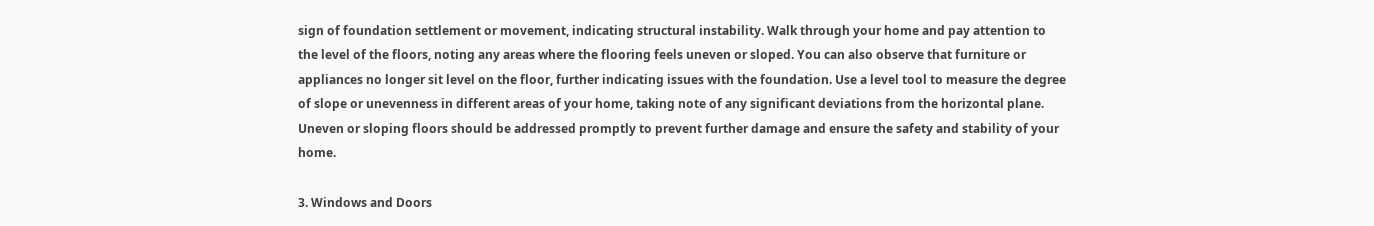sign of foundation settlement or movement, indicating structural instability. Walk through your home and pay attention to the level of the floors, noting any areas where the flooring feels uneven or sloped. You can also observe that furniture or appliances no longer sit level on the floor, further indicating issues with the foundation. Use a level tool to measure the degree of slope or unevenness in different areas of your home, taking note of any significant deviations from the horizontal plane. Uneven or sloping floors should be addressed promptly to prevent further damage and ensure the safety and stability of your home.

3. Windows and Doors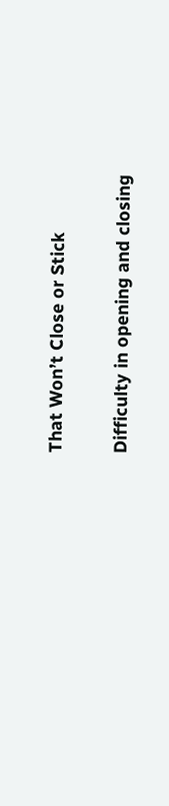That Won’t Close or Stick

Difficulty in opening and closing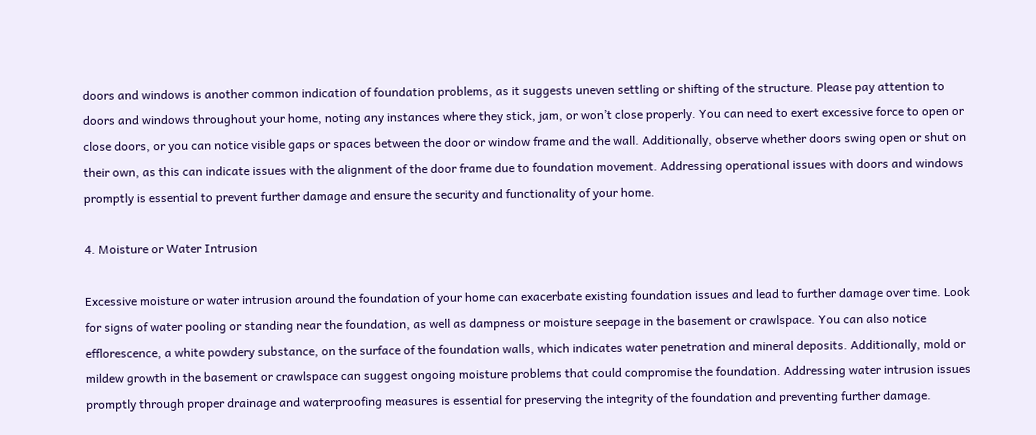doors and windows is another common indication of foundation problems, as it suggests uneven settling or shifting of the structure. Please pay attention to doors and windows throughout your home, noting any instances where they stick, jam, or won’t close properly. You can need to exert excessive force to open or close doors, or you can notice visible gaps or spaces between the door or window frame and the wall. Additionally, observe whether doors swing open or shut on their own, as this can indicate issues with the alignment of the door frame due to foundation movement. Addressing operational issues with doors and windows promptly is essential to prevent further damage and ensure the security and functionality of your home.

4. Moisture or Water Intrusion

Excessive moisture or water intrusion around the foundation of your home can exacerbate existing foundation issues and lead to further damage over time. Look for signs of water pooling or standing near the foundation, as well as dampness or moisture seepage in the basement or crawlspace. You can also notice efflorescence, a white powdery substance, on the surface of the foundation walls, which indicates water penetration and mineral deposits. Additionally, mold or mildew growth in the basement or crawlspace can suggest ongoing moisture problems that could compromise the foundation. Addressing water intrusion issues promptly through proper drainage and waterproofing measures is essential for preserving the integrity of the foundation and preventing further damage.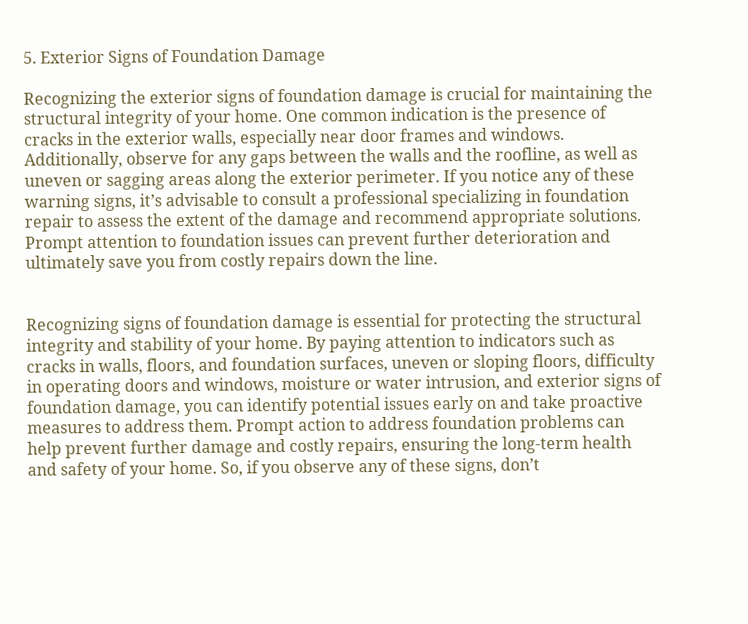5. Exterior Signs of Foundation Damage

Recognizing the exterior signs of foundation damage is crucial for maintaining the structural integrity of your home. One common indication is the presence of cracks in the exterior walls, especially near door frames and windows. Additionally, observe for any gaps between the walls and the roofline, as well as uneven or sagging areas along the exterior perimeter. If you notice any of these warning signs, it’s advisable to consult a professional specializing in foundation repair to assess the extent of the damage and recommend appropriate solutions. Prompt attention to foundation issues can prevent further deterioration and ultimately save you from costly repairs down the line.


Recognizing signs of foundation damage is essential for protecting the structural integrity and stability of your home. By paying attention to indicators such as cracks in walls, floors, and foundation surfaces, uneven or sloping floors, difficulty in operating doors and windows, moisture or water intrusion, and exterior signs of foundation damage, you can identify potential issues early on and take proactive measures to address them. Prompt action to address foundation problems can help prevent further damage and costly repairs, ensuring the long-term health and safety of your home. So, if you observe any of these signs, don’t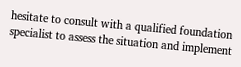hesitate to consult with a qualified foundation specialist to assess the situation and implement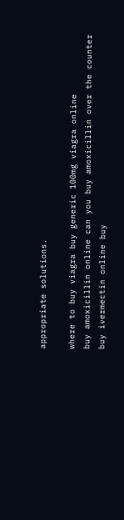appropriate solutions.

where to buy viagra buy generic 100mg viagra online
buy amoxicillin online can you buy amoxicillin over the counter
buy ivermectin online buy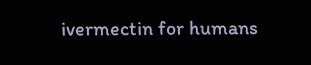ivermectin for humans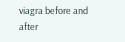viagra before and after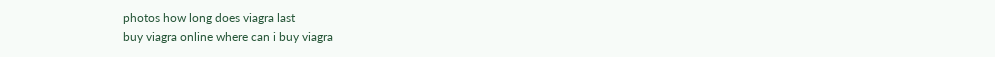photos how long does viagra last
buy viagra online where can i buy viagra